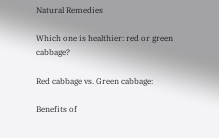Natural Remedies

Which one is healthier: red or green cabbage?

Red cabbage vs. Green cabbage:

Benefits of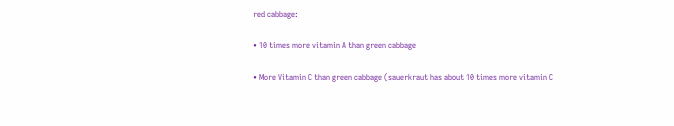red cabbage:

• 10 times more vitamin A than green cabbage

• More Vitamin C than green cabbage (sauerkraut has about 10 times more vitamin C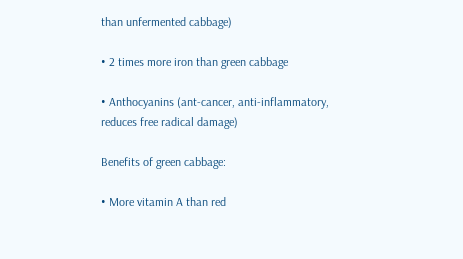than unfermented cabbage)

• 2 times more iron than green cabbage

• Anthocyanins (ant-cancer, anti-inflammatory, reduces free radical damage)

Benefits of green cabbage:

• More vitamin A than red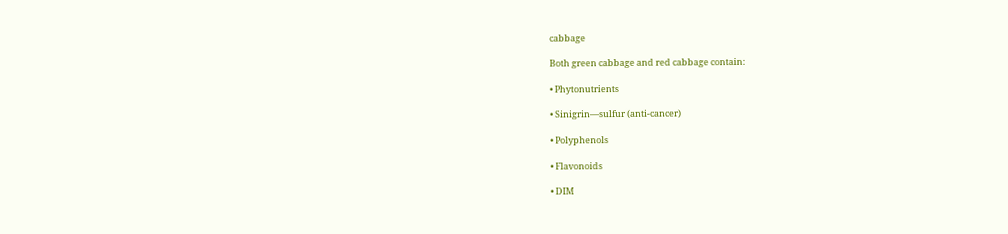cabbage

Both green cabbage and red cabbage contain:

• Phytonutrients

• Sinigrin—sulfur (anti-cancer)

• Polyphenols

• Flavonoids

• DIM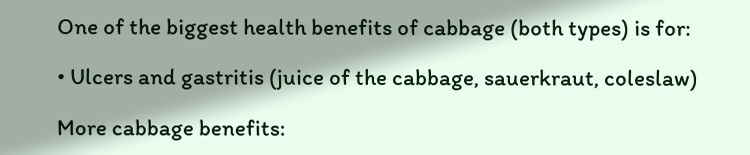One of the biggest health benefits of cabbage (both types) is for:

• Ulcers and gastritis (juice of the cabbage, sauerkraut, coleslaw)

More cabbage benefits: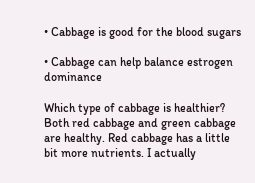• Cabbage is good for the blood sugars

• Cabbage can help balance estrogen dominance

Which type of cabbage is healthier? Both red cabbage and green cabbage are healthy. Red cabbage has a little bit more nutrients. I actually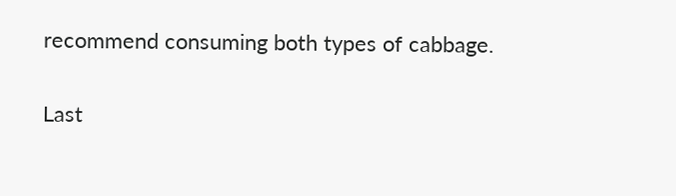recommend consuming both types of cabbage.

Last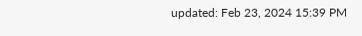updated: Feb 23, 2024 15:39 PM